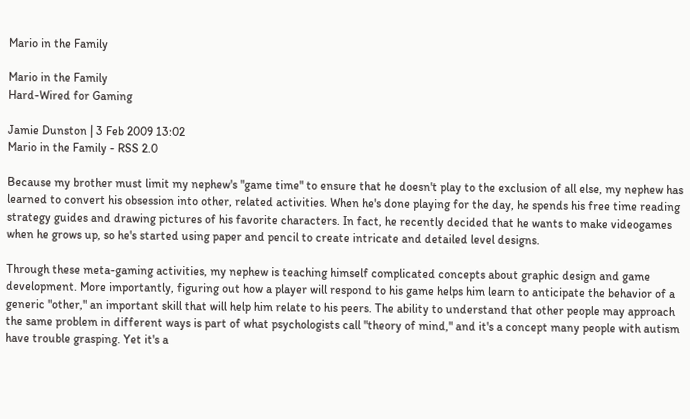Mario in the Family

Mario in the Family
Hard-Wired for Gaming

Jamie Dunston | 3 Feb 2009 13:02
Mario in the Family - RSS 2.0

Because my brother must limit my nephew's "game time" to ensure that he doesn't play to the exclusion of all else, my nephew has learned to convert his obsession into other, related activities. When he's done playing for the day, he spends his free time reading strategy guides and drawing pictures of his favorite characters. In fact, he recently decided that he wants to make videogames when he grows up, so he's started using paper and pencil to create intricate and detailed level designs.

Through these meta-gaming activities, my nephew is teaching himself complicated concepts about graphic design and game development. More importantly, figuring out how a player will respond to his game helps him learn to anticipate the behavior of a generic "other," an important skill that will help him relate to his peers. The ability to understand that other people may approach the same problem in different ways is part of what psychologists call "theory of mind," and it's a concept many people with autism have trouble grasping. Yet it's a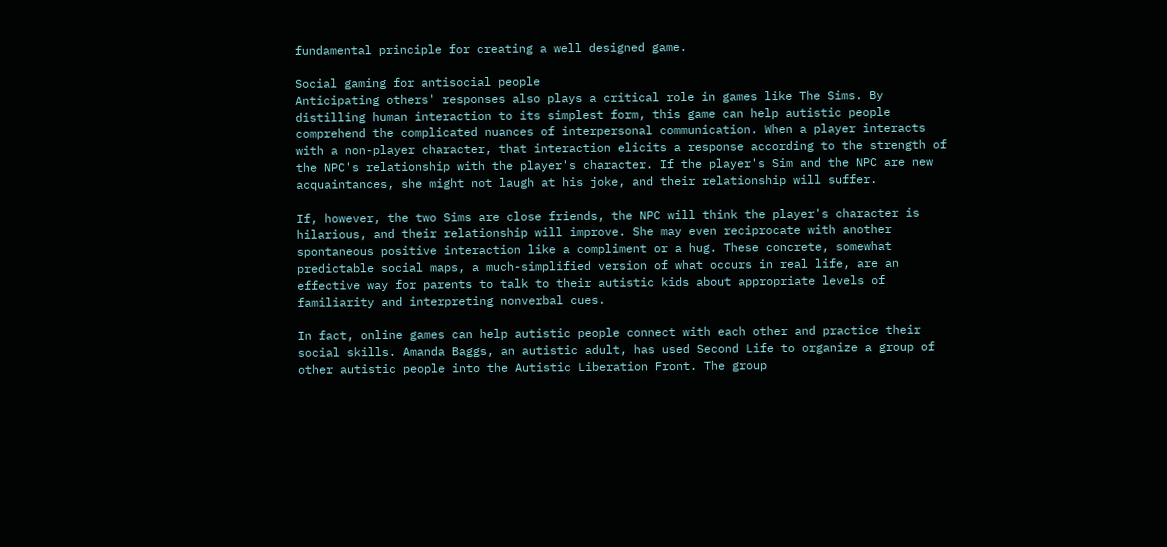fundamental principle for creating a well designed game.

Social gaming for antisocial people
Anticipating others' responses also plays a critical role in games like The Sims. By distilling human interaction to its simplest form, this game can help autistic people comprehend the complicated nuances of interpersonal communication. When a player interacts with a non-player character, that interaction elicits a response according to the strength of the NPC's relationship with the player's character. If the player's Sim and the NPC are new acquaintances, she might not laugh at his joke, and their relationship will suffer.

If, however, the two Sims are close friends, the NPC will think the player's character is hilarious, and their relationship will improve. She may even reciprocate with another spontaneous positive interaction like a compliment or a hug. These concrete, somewhat predictable social maps, a much-simplified version of what occurs in real life, are an effective way for parents to talk to their autistic kids about appropriate levels of familiarity and interpreting nonverbal cues.

In fact, online games can help autistic people connect with each other and practice their social skills. Amanda Baggs, an autistic adult, has used Second Life to organize a group of other autistic people into the Autistic Liberation Front. The group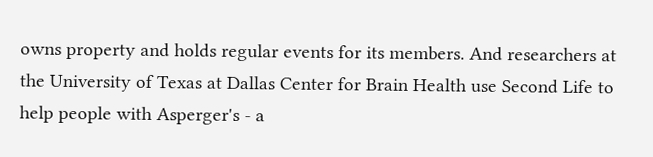owns property and holds regular events for its members. And researchers at the University of Texas at Dallas Center for Brain Health use Second Life to help people with Asperger's - a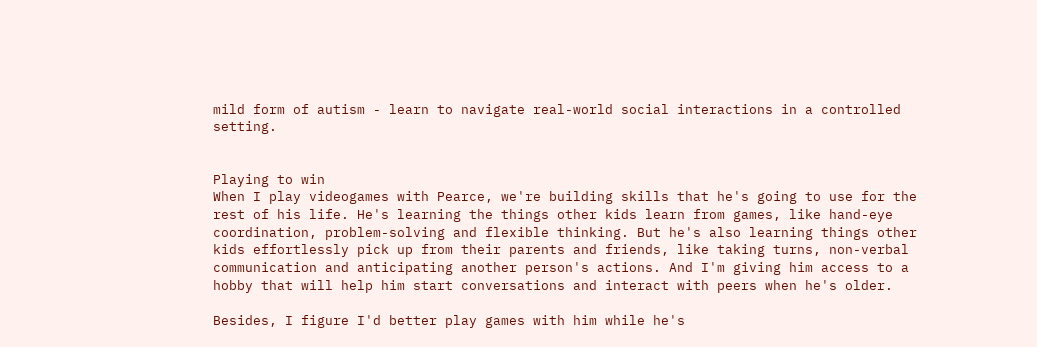mild form of autism - learn to navigate real-world social interactions in a controlled setting.


Playing to win
When I play videogames with Pearce, we're building skills that he's going to use for the rest of his life. He's learning the things other kids learn from games, like hand-eye coordination, problem-solving and flexible thinking. But he's also learning things other kids effortlessly pick up from their parents and friends, like taking turns, non-verbal communication and anticipating another person's actions. And I'm giving him access to a hobby that will help him start conversations and interact with peers when he's older.

Besides, I figure I'd better play games with him while he's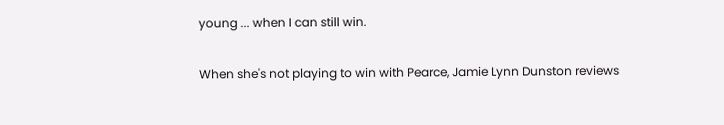young ... when I can still win.

When she's not playing to win with Pearce, Jamie Lynn Dunston reviews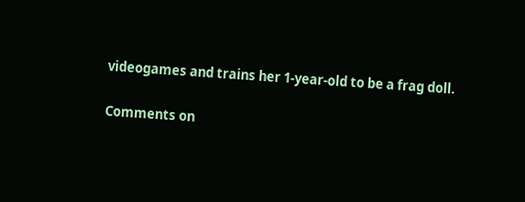videogames and trains her 1-year-old to be a frag doll.

Comments on